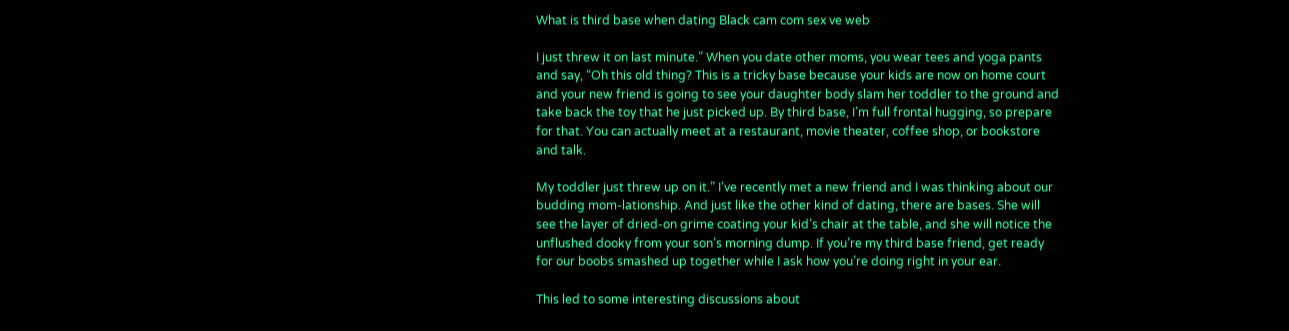What is third base when dating Black cam com sex ve web

I just threw it on last minute.” When you date other moms, you wear tees and yoga pants and say, “Oh this old thing? This is a tricky base because your kids are now on home court and your new friend is going to see your daughter body slam her toddler to the ground and take back the toy that he just picked up. By third base, I’m full frontal hugging, so prepare for that. You can actually meet at a restaurant, movie theater, coffee shop, or bookstore and talk.

My toddler just threw up on it.” I’ve recently met a new friend and I was thinking about our budding mom-lationship. And just like the other kind of dating, there are bases. She will see the layer of dried-on grime coating your kid’s chair at the table, and she will notice the unflushed dooky from your son’s morning dump. If you’re my third base friend, get ready for our boobs smashed up together while I ask how you’re doing right in your ear.

This led to some interesting discussions about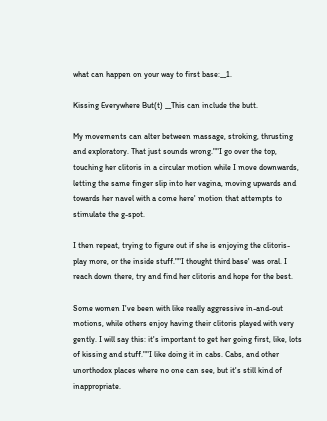what can happen on your way to first base:__1.

Kissing Everywhere But(t) __This can include the butt.

My movements can alter between massage, stroking, thrusting and exploratory. That just sounds wrong.""I go over the top, touching her clitoris in a circular motion while I move downwards, letting the same finger slip into her vagina, moving upwards and towards her navel with a come here' motion that attempts to stimulate the g-spot.

I then repeat, trying to figure out if she is enjoying the clitoris-play more, or the inside stuff.""I thought third base' was oral. I reach down there, try and find her clitoris and hope for the best.

Some women I've been with like really aggressive in-and-out motions, while others enjoy having their clitoris played with very gently. I will say this: it's important to get her going first, like, lots of kissing and stuff.""I like doing it in cabs. Cabs, and other unorthodox places where no one can see, but it's still kind of inappropriate.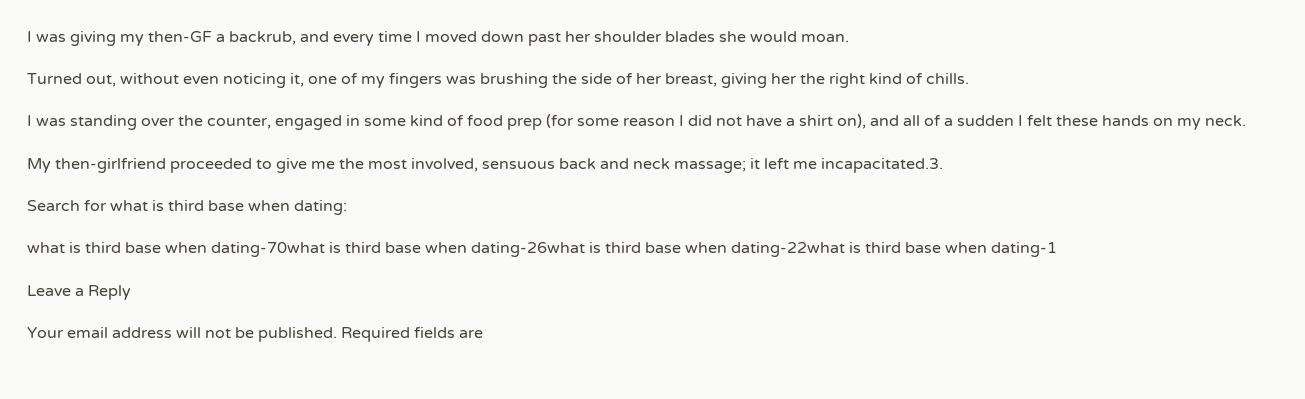I was giving my then-GF a backrub, and every time I moved down past her shoulder blades she would moan.

Turned out, without even noticing it, one of my fingers was brushing the side of her breast, giving her the right kind of chills.

I was standing over the counter, engaged in some kind of food prep (for some reason I did not have a shirt on), and all of a sudden I felt these hands on my neck.

My then-girlfriend proceeded to give me the most involved, sensuous back and neck massage; it left me incapacitated.3.

Search for what is third base when dating:

what is third base when dating-70what is third base when dating-26what is third base when dating-22what is third base when dating-1

Leave a Reply

Your email address will not be published. Required fields are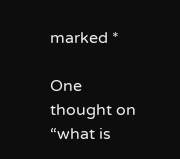marked *

One thought on “what is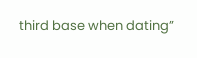third base when dating”